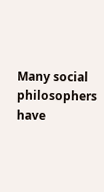Many social philosophers have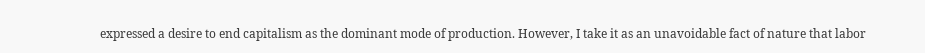expressed a desire to end capitalism as the dominant mode of production. However, I take it as an unavoidable fact of nature that labor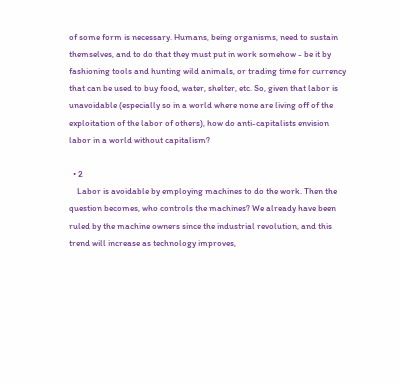of some form is necessary. Humans, being organisms, need to sustain themselves, and to do that they must put in work somehow - be it by fashioning tools and hunting wild animals, or trading time for currency that can be used to buy food, water, shelter, etc. So, given that labor is unavoidable (especially so in a world where none are living off of the exploitation of the labor of others), how do anti-capitalists envision labor in a world without capitalism?

  • 2
    Labor is avoidable by employing machines to do the work. Then the question becomes, who controls the machines? We already have been ruled by the machine owners since the industrial revolution, and this trend will increase as technology improves,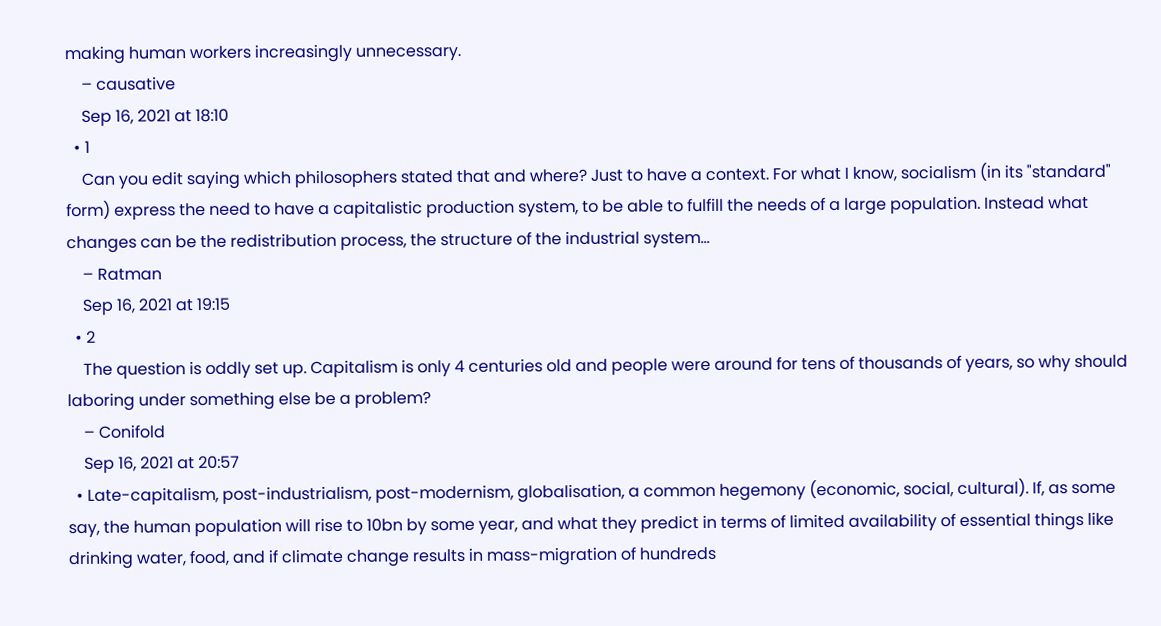making human workers increasingly unnecessary.
    – causative
    Sep 16, 2021 at 18:10
  • 1
    Can you edit saying which philosophers stated that and where? Just to have a context. For what I know, socialism (in its "standard" form) express the need to have a capitalistic production system, to be able to fulfill the needs of a large population. Instead what changes can be the redistribution process, the structure of the industrial system...
    – Ratman
    Sep 16, 2021 at 19:15
  • 2
    The question is oddly set up. Capitalism is only 4 centuries old and people were around for tens of thousands of years, so why should laboring under something else be a problem?
    – Conifold
    Sep 16, 2021 at 20:57
  • Late-capitalism, post-industrialism, post-modernism, globalisation, a common hegemony (economic, social, cultural). If, as some say, the human population will rise to 10bn by some year, and what they predict in terms of limited availability of essential things like drinking water, food, and if climate change results in mass-migration of hundreds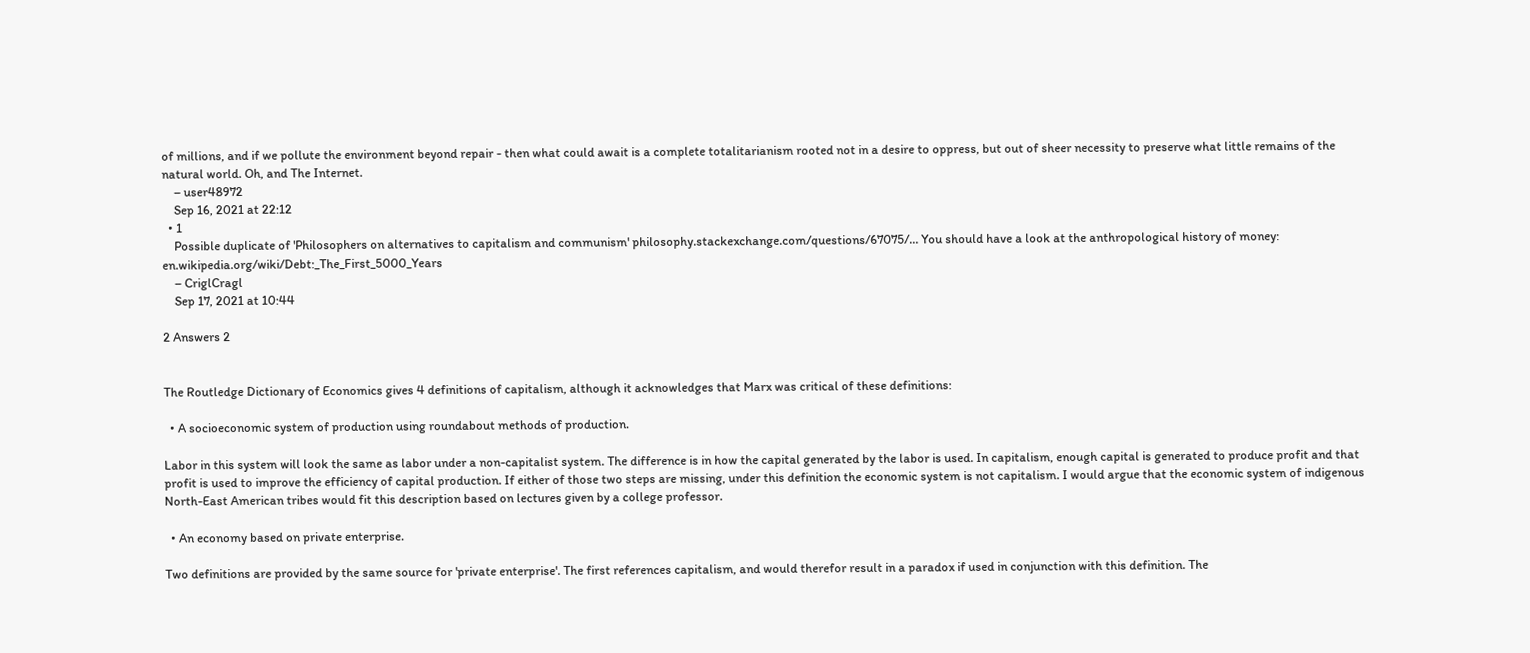of millions, and if we pollute the environment beyond repair - then what could await is a complete totalitarianism rooted not in a desire to oppress, but out of sheer necessity to preserve what little remains of the natural world. Oh, and The Internet.
    – user48972
    Sep 16, 2021 at 22:12
  • 1
    Possible duplicate of 'Philosophers on alternatives to capitalism and communism' philosophy.stackexchange.com/questions/67075/… You should have a look at the anthropological history of money: en.wikipedia.org/wiki/Debt:_The_First_5000_Years
    – CriglCragl
    Sep 17, 2021 at 10:44

2 Answers 2


The Routledge Dictionary of Economics gives 4 definitions of capitalism, although it acknowledges that Marx was critical of these definitions:

  • A socioeconomic system of production using roundabout methods of production.

Labor in this system will look the same as labor under a non-capitalist system. The difference is in how the capital generated by the labor is used. In capitalism, enough capital is generated to produce profit and that profit is used to improve the efficiency of capital production. If either of those two steps are missing, under this definition the economic system is not capitalism. I would argue that the economic system of indigenous North-East American tribes would fit this description based on lectures given by a college professor.

  • An economy based on private enterprise.

Two definitions are provided by the same source for 'private enterprise'. The first references capitalism, and would therefor result in a paradox if used in conjunction with this definition. The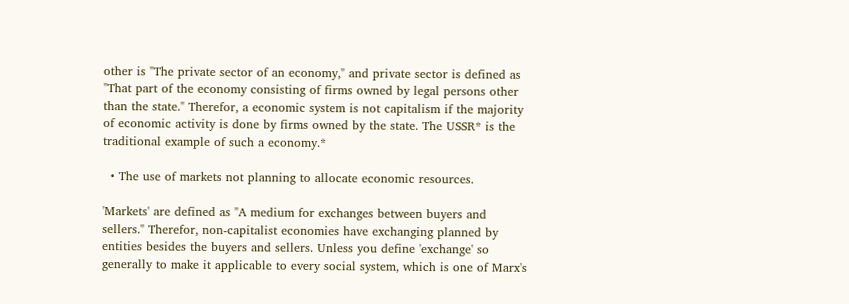other is "The private sector of an economy," and private sector is defined as "That part of the economy consisting of firms owned by legal persons other than the state." Therefor, a economic system is not capitalism if the majority of economic activity is done by firms owned by the state. The USSR* is the traditional example of such a economy.*

  • The use of markets not planning to allocate economic resources.

'Markets' are defined as "A medium for exchanges between buyers and sellers." Therefor, non-capitalist economies have exchanging planned by entities besides the buyers and sellers. Unless you define 'exchange' so generally to make it applicable to every social system, which is one of Marx's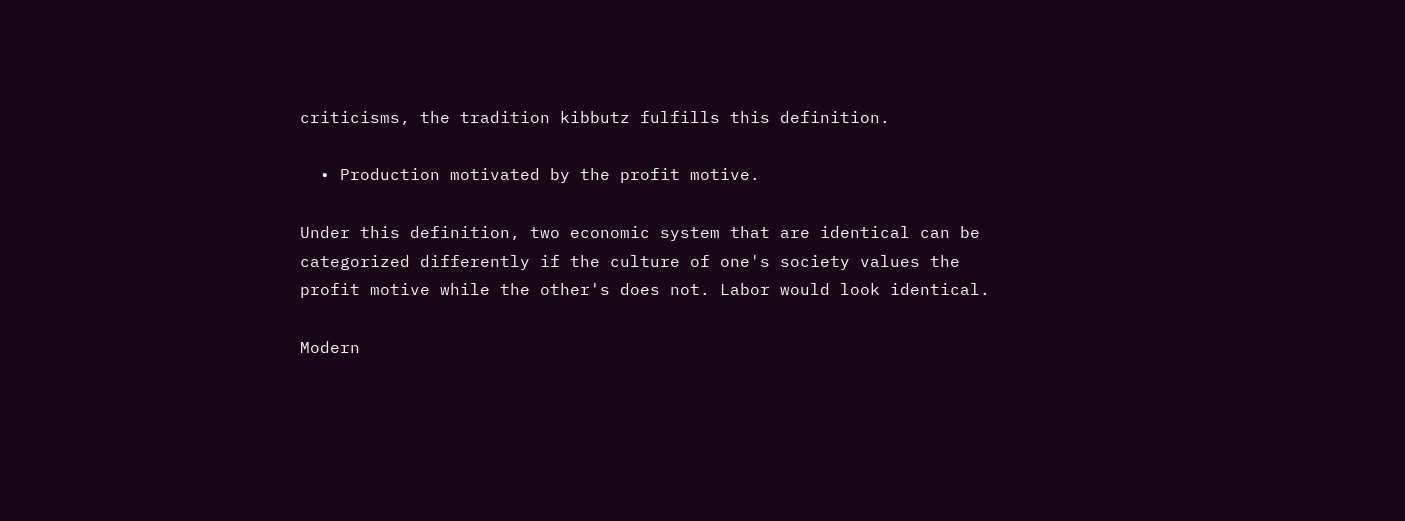criticisms, the tradition kibbutz fulfills this definition.

  • Production motivated by the profit motive.

Under this definition, two economic system that are identical can be categorized differently if the culture of one's society values the profit motive while the other's does not. Labor would look identical.

Modern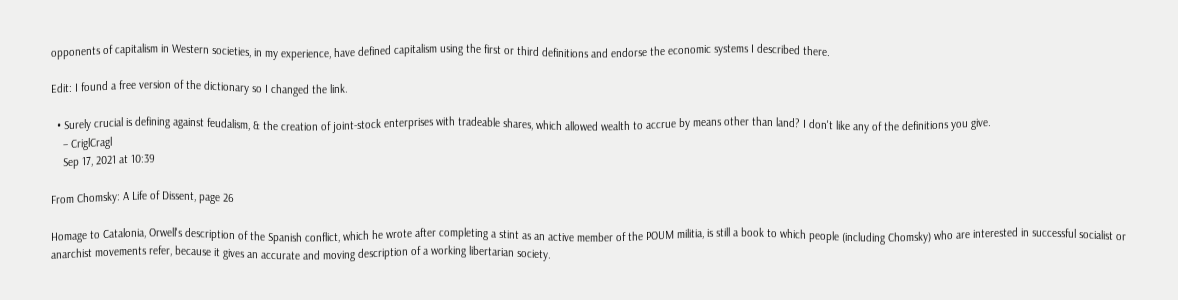opponents of capitalism in Western societies, in my experience, have defined capitalism using the first or third definitions and endorse the economic systems I described there.

Edit: I found a free version of the dictionary so I changed the link.

  • Surely crucial is defining against feudalism, & the creation of joint-stock enterprises with tradeable shares, which allowed wealth to accrue by means other than land? I don't like any of the definitions you give.
    – CriglCragl
    Sep 17, 2021 at 10:39

From Chomsky: A Life of Dissent, page 26

Homage to Catalonia, Orwell's description of the Spanish conflict, which he wrote after completing a stint as an active member of the POUM militia, is still a book to which people (including Chomsky) who are interested in successful socialist or anarchist movements refer, because it gives an accurate and moving description of a working libertarian society.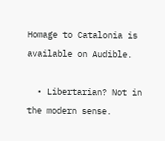Homage to Catalonia is available on Audible.

  • Libertarian? Not in the modern sense.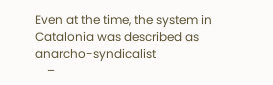Even at the time, the system in Catalonia was described as anarcho-syndicalist
    –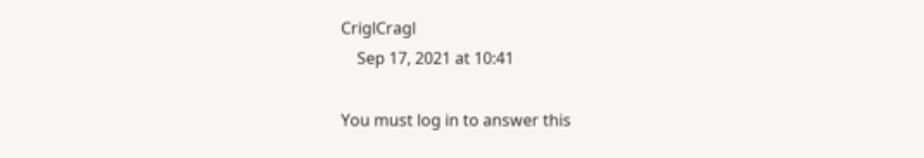CriglCragl
    Sep 17, 2021 at 10:41

You must log in to answer this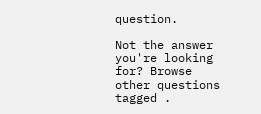question.

Not the answer you're looking for? Browse other questions tagged .